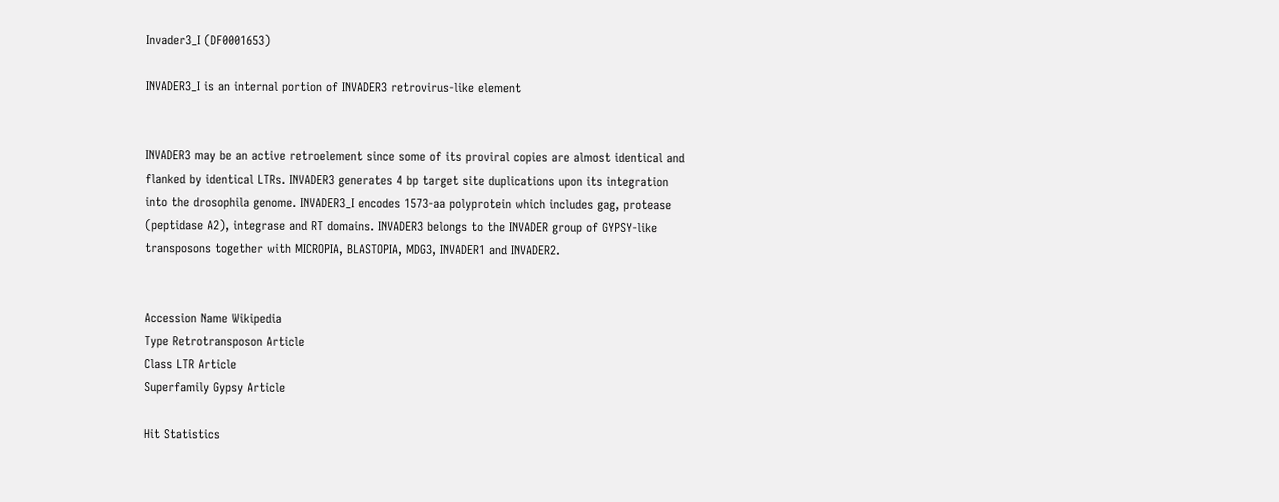Invader3_I (DF0001653)

INVADER3_I is an internal portion of INVADER3 retrovirus-like element


INVADER3 may be an active retroelement since some of its proviral copies are almost identical and flanked by identical LTRs. INVADER3 generates 4 bp target site duplications upon its integration into the drosophila genome. INVADER3_I encodes 1573-aa polyprotein which includes gag, protease (peptidase A2), integrase and RT domains. INVADER3 belongs to the INVADER group of GYPSY-like transposons together with MICROPIA, BLASTOPIA, MDG3, INVADER1 and INVADER2.


Accession Name Wikipedia
Type Retrotransposon Article
Class LTR Article
Superfamily Gypsy Article

Hit Statistics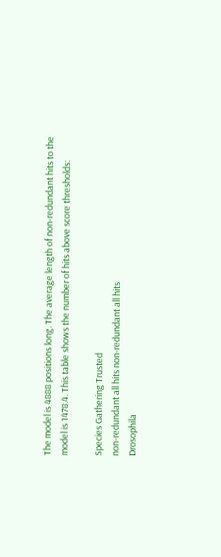The model is 4888 positions long. The average length of non-redundant hits to the model is 1478.4. This table shows the number of hits above score thresholds:

Species Gathering Trusted
non-redundant all hits non-redundant all hits
Drosophila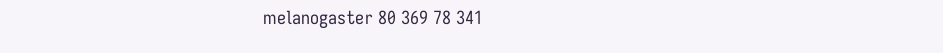melanogaster 80 369 78 341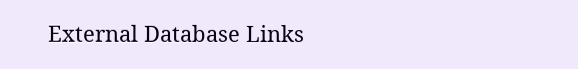External Database Links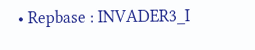• Repbase : INVADER3_I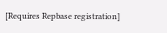[Requires Repbase registration]